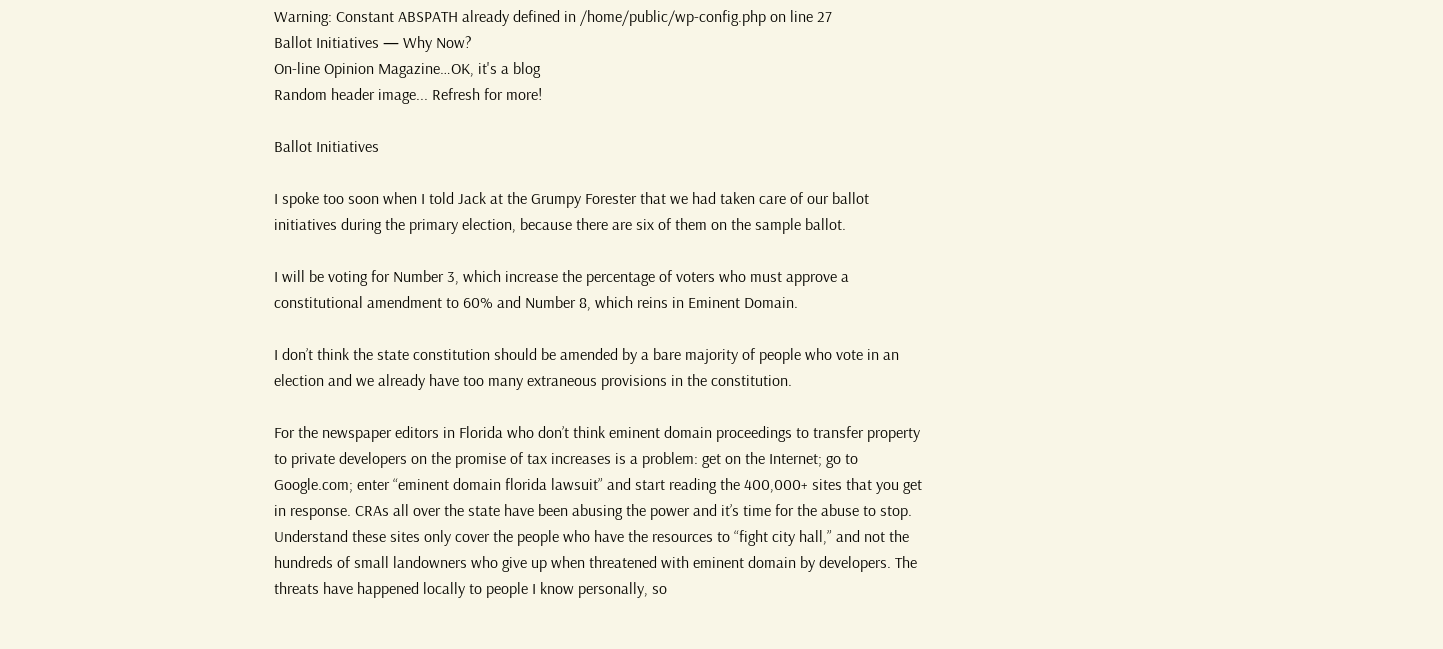Warning: Constant ABSPATH already defined in /home/public/wp-config.php on line 27
Ballot Initiatives — Why Now?
On-line Opinion Magazine…OK, it's a blog
Random header image... Refresh for more!

Ballot Initiatives

I spoke too soon when I told Jack at the Grumpy Forester that we had taken care of our ballot initiatives during the primary election, because there are six of them on the sample ballot.

I will be voting for Number 3, which increase the percentage of voters who must approve a constitutional amendment to 60% and Number 8, which reins in Eminent Domain.

I don’t think the state constitution should be amended by a bare majority of people who vote in an election and we already have too many extraneous provisions in the constitution.

For the newspaper editors in Florida who don’t think eminent domain proceedings to transfer property to private developers on the promise of tax increases is a problem: get on the Internet; go to Google.com; enter “eminent domain florida lawsuit” and start reading the 400,000+ sites that you get in response. CRAs all over the state have been abusing the power and it’s time for the abuse to stop. Understand these sites only cover the people who have the resources to “fight city hall,” and not the hundreds of small landowners who give up when threatened with eminent domain by developers. The threats have happened locally to people I know personally, so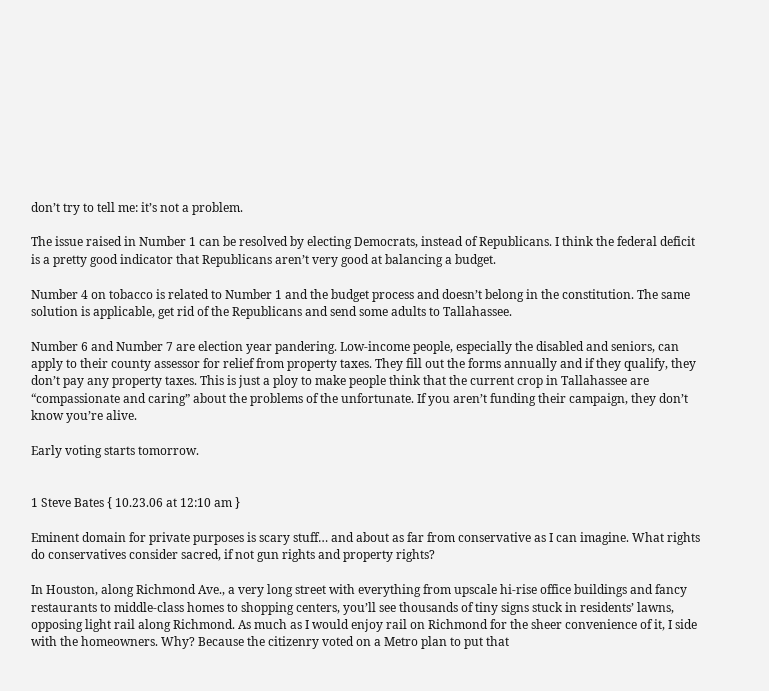don’t try to tell me: it’s not a problem.

The issue raised in Number 1 can be resolved by electing Democrats, instead of Republicans. I think the federal deficit is a pretty good indicator that Republicans aren’t very good at balancing a budget.

Number 4 on tobacco is related to Number 1 and the budget process and doesn’t belong in the constitution. The same solution is applicable, get rid of the Republicans and send some adults to Tallahassee.

Number 6 and Number 7 are election year pandering. Low-income people, especially the disabled and seniors, can apply to their county assessor for relief from property taxes. They fill out the forms annually and if they qualify, they don’t pay any property taxes. This is just a ploy to make people think that the current crop in Tallahassee are “compassionate and caring” about the problems of the unfortunate. If you aren’t funding their campaign, they don’t know you’re alive.

Early voting starts tomorrow.


1 Steve Bates { 10.23.06 at 12:10 am }

Eminent domain for private purposes is scary stuff… and about as far from conservative as I can imagine. What rights do conservatives consider sacred, if not gun rights and property rights?

In Houston, along Richmond Ave., a very long street with everything from upscale hi-rise office buildings and fancy restaurants to middle-class homes to shopping centers, you’ll see thousands of tiny signs stuck in residents’ lawns, opposing light rail along Richmond. As much as I would enjoy rail on Richmond for the sheer convenience of it, I side with the homeowners. Why? Because the citizenry voted on a Metro plan to put that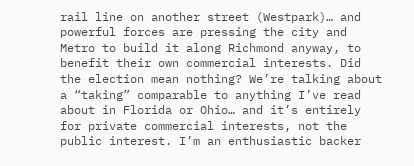rail line on another street (Westpark)… and powerful forces are pressing the city and Metro to build it along Richmond anyway, to benefit their own commercial interests. Did the election mean nothing? We’re talking about a “taking” comparable to anything I’ve read about in Florida or Ohio… and it’s entirely for private commercial interests, not the public interest. I’m an enthusiastic backer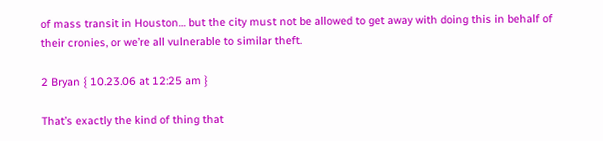of mass transit in Houston… but the city must not be allowed to get away with doing this in behalf of their cronies, or we’re all vulnerable to similar theft.

2 Bryan { 10.23.06 at 12:25 am }

That’s exactly the kind of thing that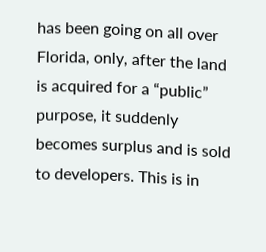has been going on all over Florida, only, after the land is acquired for a “public” purpose, it suddenly becomes surplus and is sold to developers. This is in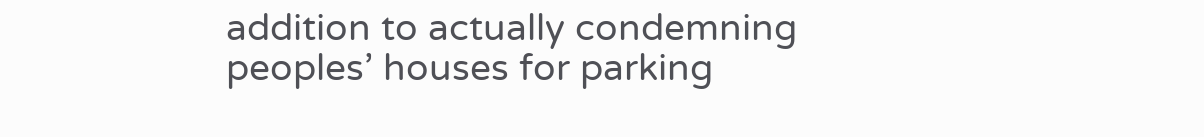addition to actually condemning peoples’ houses for parking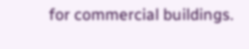for commercial buildings.